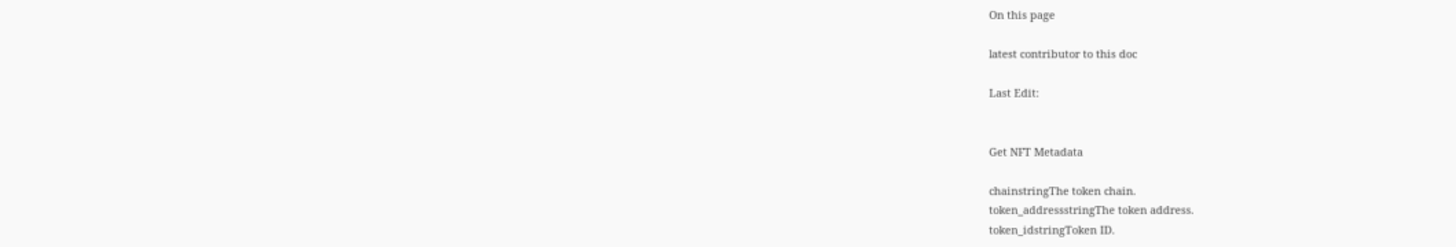On this page

latest contributor to this doc

Last Edit:


Get NFT Metadata

chainstringThe token chain.
token_addressstringThe token address.
token_idstringToken ID.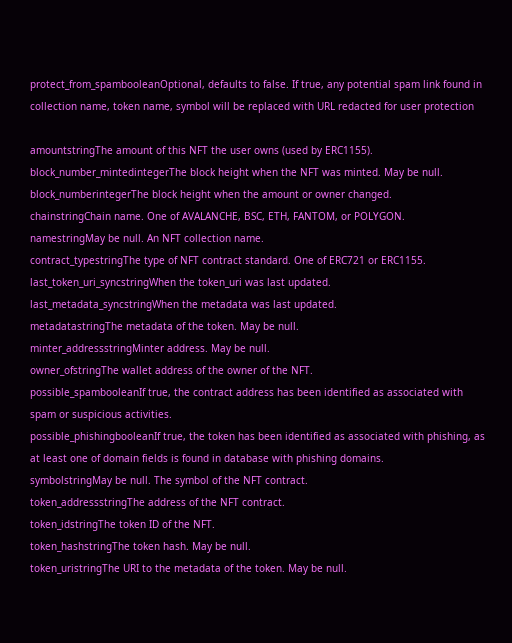protect_from_spambooleanOptional, defaults to false. If true, any potential spam link found in collection name, token name, symbol will be replaced with URL redacted for user protection

amountstringThe amount of this NFT the user owns (used by ERC1155).
block_number_mintedintegerThe block height when the NFT was minted. May be null.
block_numberintegerThe block height when the amount or owner changed.
chainstringChain name. One of AVALANCHE, BSC, ETH, FANTOM, or POLYGON.
namestringMay be null. An NFT collection name.
contract_typestringThe type of NFT contract standard. One of ERC721 or ERC1155.
last_token_uri_syncstringWhen the token_uri was last updated.
last_metadata_syncstringWhen the metadata was last updated.
metadatastringThe metadata of the token. May be null.
minter_addressstringMinter address. May be null.
owner_ofstringThe wallet address of the owner of the NFT.
possible_spambooleanIf true, the contract address has been identified as associated with spam or suspicious activities.
possible_phishingbooleanIf true, the token has been identified as associated with phishing, as at least one of domain fields is found in database with phishing domains.
symbolstringMay be null. The symbol of the NFT contract.
token_addressstringThe address of the NFT contract.
token_idstringThe token ID of the NFT.
token_hashstringThe token hash. May be null.
token_uristringThe URI to the metadata of the token. May be null.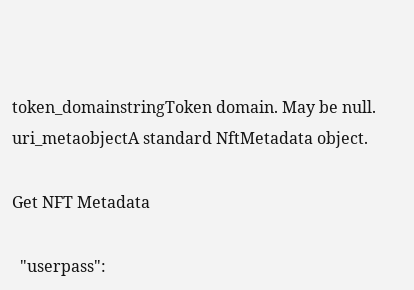token_domainstringToken domain. May be null.
uri_metaobjectA standard NftMetadata object.

Get NFT Metadata

  "userpass":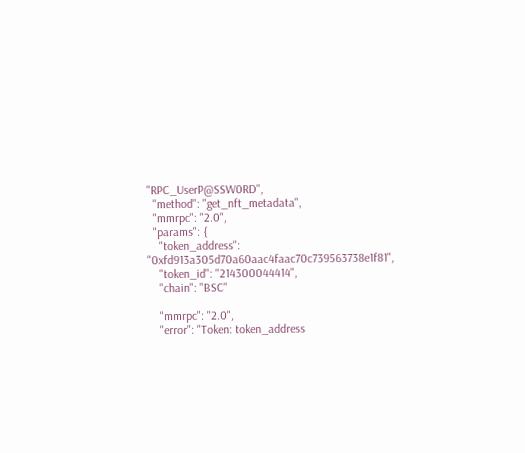"RPC_UserP@SSW0RD",
  "method": "get_nft_metadata",
  "mmrpc": "2.0",
  "params": {
    "token_address": "0xfd913a305d70a60aac4faac70c739563738e1f81",
    "token_id": "214300044414",
    "chain": "BSC"

    "mmrpc": "2.0",
    "error": "Token: token_address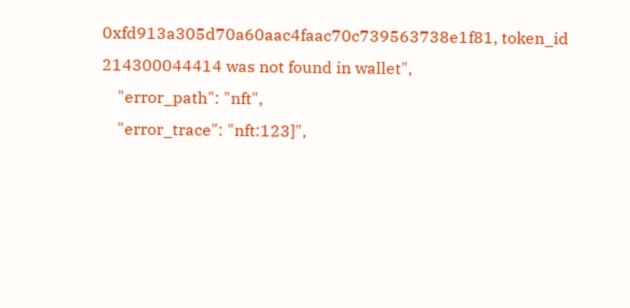0xfd913a305d70a60aac4faac70c739563738e1f81, token_id 214300044414 was not found in wallet",
    "error_path": "nft",
    "error_trace": "nft:123]",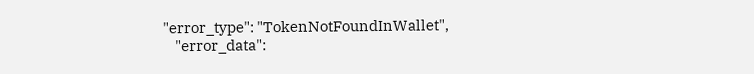"error_type": "TokenNotFoundInWallet",
    "error_data":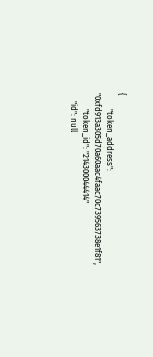{
        "token_address": "0xfd913a305d70a60aac4faac70c739563738e1f81",
        "token_id": "214300044414"
    "id": null